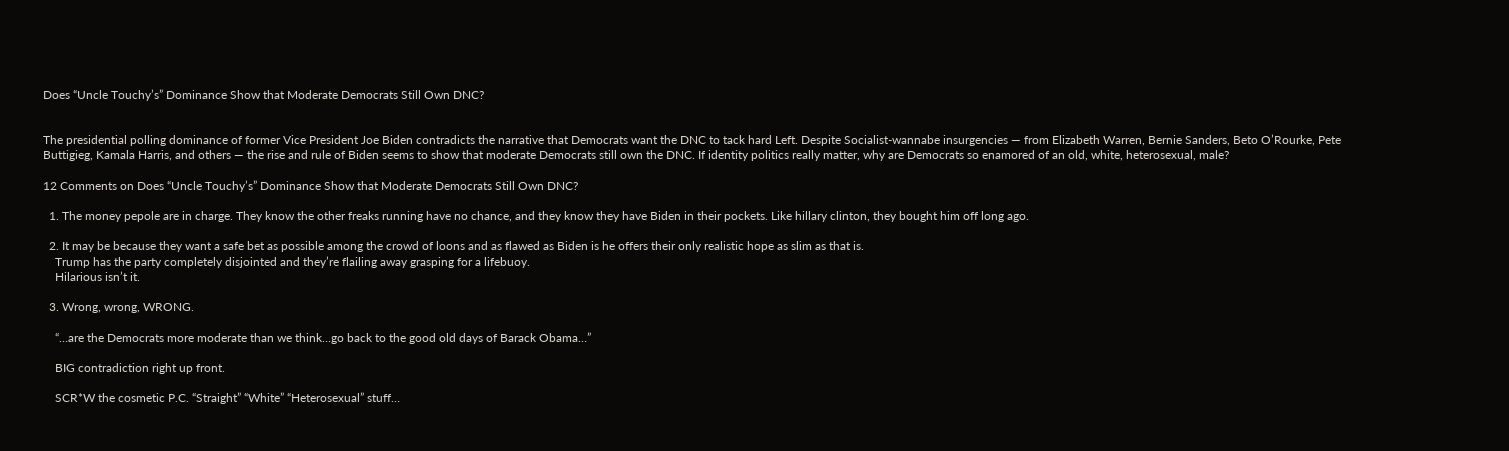Does “Uncle Touchy’s” Dominance Show that Moderate Democrats Still Own DNC?


The presidential polling dominance of former Vice President Joe Biden contradicts the narrative that Democrats want the DNC to tack hard Left. Despite Socialist-wannabe insurgencies — from Elizabeth Warren, Bernie Sanders, Beto O’Rourke, Pete Buttigieg, Kamala Harris, and others — the rise and rule of Biden seems to show that moderate Democrats still own the DNC. If identity politics really matter, why are Democrats so enamored of an old, white, heterosexual, male?

12 Comments on Does “Uncle Touchy’s” Dominance Show that Moderate Democrats Still Own DNC?

  1. The money pepole are in charge. They know the other freaks running have no chance, and they know they have Biden in their pockets. Like hillary clinton, they bought him off long ago.

  2. It may be because they want a safe bet as possible among the crowd of loons and as flawed as Biden is he offers their only realistic hope as slim as that is.
    Trump has the party completely disjointed and they’re flailing away grasping for a lifebuoy.
    Hilarious isn’t it.

  3. Wrong, wrong, WRONG.

    “…are the Democrats more moderate than we think…go back to the good old days of Barack Obama…”

    BIG contradiction right up front.

    SCR*W the cosmetic P.C. “Straight” “White” “Heterosexual” stuff…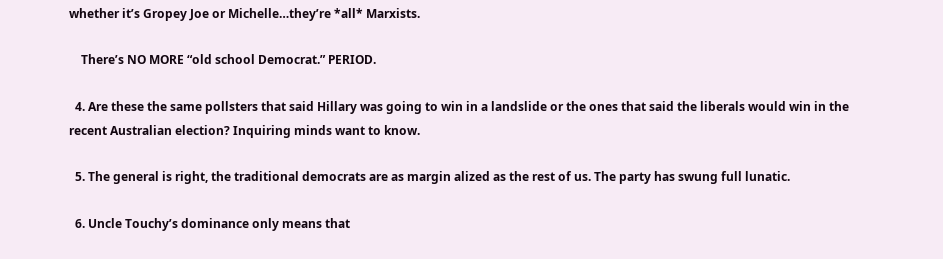whether it’s Gropey Joe or Michelle…they’re *all* Marxists.

    There’s NO MORE “old school Democrat.” PERIOD.

  4. Are these the same pollsters that said Hillary was going to win in a landslide or the ones that said the liberals would win in the recent Australian election? Inquiring minds want to know.

  5. The general is right, the traditional democrats are as margin alized as the rest of us. The party has swung full lunatic.

  6. Uncle Touchy’s dominance only means that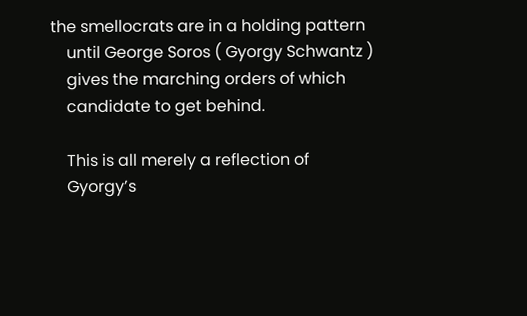the smellocrats are in a holding pattern
    until George Soros ( Gyorgy Schwantz )
    gives the marching orders of which
    candidate to get behind.

    This is all merely a reflection of
    Gyorgy’s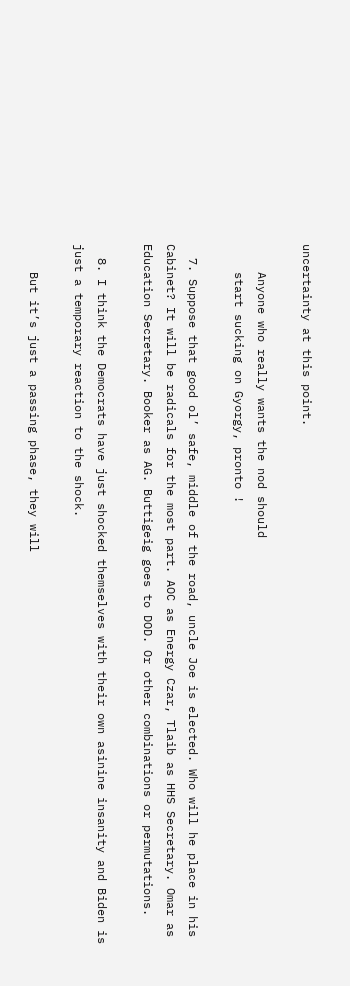uncertainty at this point.

    Anyone who really wants the nod should
    start sucking on Gyorgy, pronto !

  7. Suppose that good ol’ safe, middle of the road, uncle Joe is elected. Who will he place in his Cabinet? It will be radicals for the most part. AOC as Energy Czar, Tlaib as HHS Secretary. Omar as Education Secretary. Booker as AG. Buttigeig goes to DOD. Or other combinations or permutations.

  8. I think the Democrats have just shocked themselves with their own asinine insanity and Biden is just a temporary reaction to the shock.

    But it’s just a passing phase, they will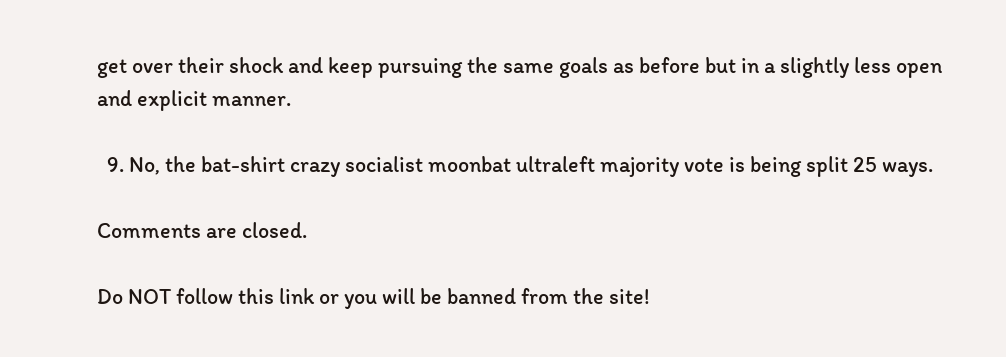get over their shock and keep pursuing the same goals as before but in a slightly less open and explicit manner.

  9. No, the bat-shirt crazy socialist moonbat ultraleft majority vote is being split 25 ways.

Comments are closed.

Do NOT follow this link or you will be banned from the site!